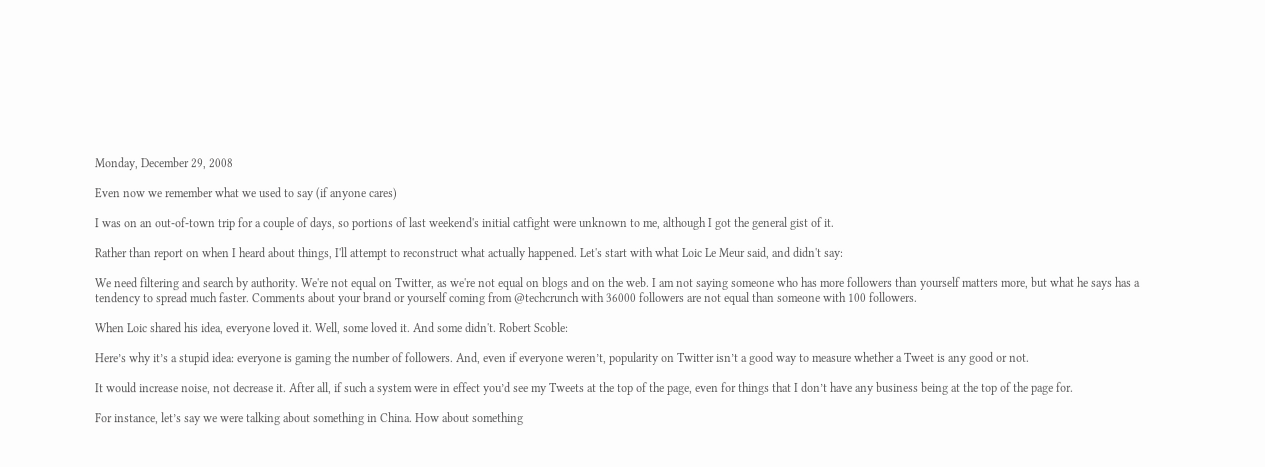Monday, December 29, 2008

Even now we remember what we used to say (if anyone cares)

I was on an out-of-town trip for a couple of days, so portions of last weekend's initial catfight were unknown to me, although I got the general gist of it.

Rather than report on when I heard about things, I'll attempt to reconstruct what actually happened. Let's start with what Loic Le Meur said, and didn't say:

We need filtering and search by authority. We're not equal on Twitter, as we're not equal on blogs and on the web. I am not saying someone who has more followers than yourself matters more, but what he says has a tendency to spread much faster. Comments about your brand or yourself coming from @techcrunch with 36000 followers are not equal than someone with 100 followers.

When Loic shared his idea, everyone loved it. Well, some loved it. And some didn't. Robert Scoble:

Here’s why it’s a stupid idea: everyone is gaming the number of followers. And, even if everyone weren’t, popularity on Twitter isn’t a good way to measure whether a Tweet is any good or not.

It would increase noise, not decrease it. After all, if such a system were in effect you’d see my Tweets at the top of the page, even for things that I don’t have any business being at the top of the page for.

For instance, let’s say we were talking about something in China. How about something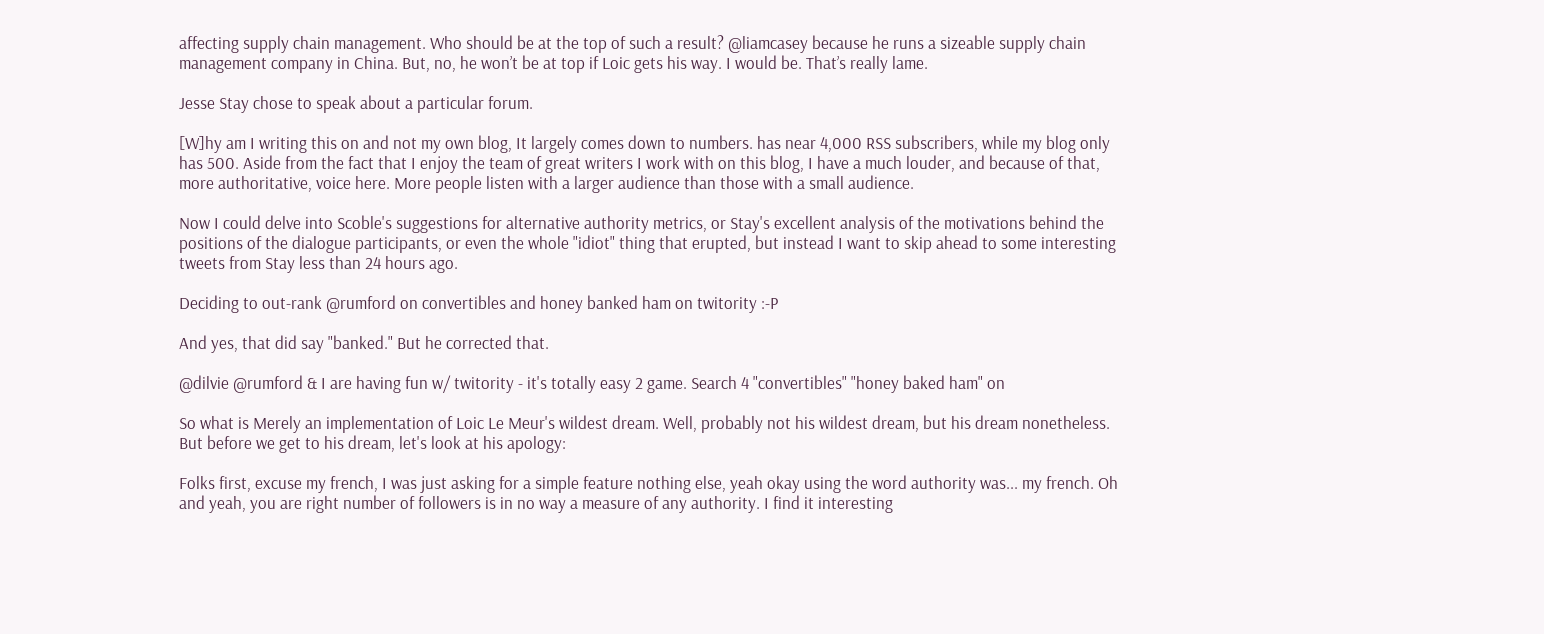affecting supply chain management. Who should be at the top of such a result? @liamcasey because he runs a sizeable supply chain management company in China. But, no, he won’t be at top if Loic gets his way. I would be. That’s really lame.

Jesse Stay chose to speak about a particular forum.

[W]hy am I writing this on and not my own blog, It largely comes down to numbers. has near 4,000 RSS subscribers, while my blog only has 500. Aside from the fact that I enjoy the team of great writers I work with on this blog, I have a much louder, and because of that, more authoritative, voice here. More people listen with a larger audience than those with a small audience.

Now I could delve into Scoble's suggestions for alternative authority metrics, or Stay's excellent analysis of the motivations behind the positions of the dialogue participants, or even the whole "idiot" thing that erupted, but instead I want to skip ahead to some interesting tweets from Stay less than 24 hours ago.

Deciding to out-rank @rumford on convertibles and honey banked ham on twitority :-P

And yes, that did say "banked." But he corrected that.

@dilvie @rumford & I are having fun w/ twitority - it's totally easy 2 game. Search 4 "convertibles" "honey baked ham" on

So what is Merely an implementation of Loic Le Meur's wildest dream. Well, probably not his wildest dream, but his dream nonetheless. But before we get to his dream, let's look at his apology:

Folks first, excuse my french, I was just asking for a simple feature nothing else, yeah okay using the word authority was... my french. Oh and yeah, you are right number of followers is in no way a measure of any authority. I find it interesting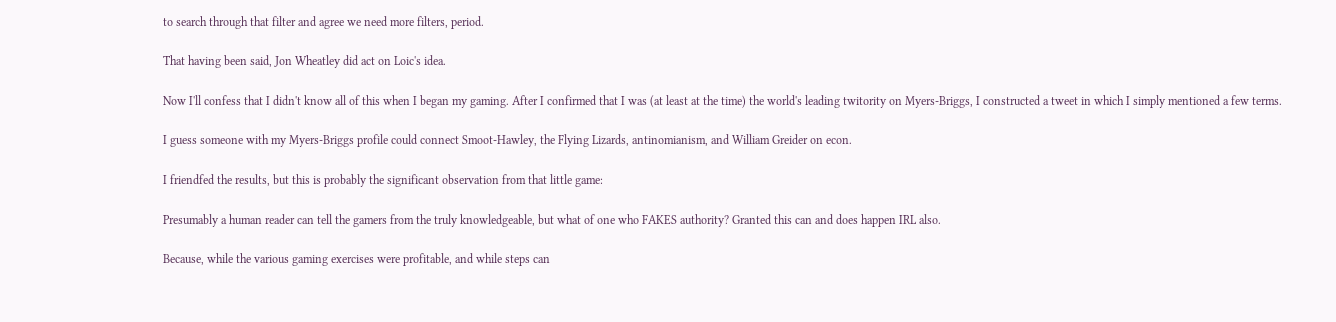to search through that filter and agree we need more filters, period.

That having been said, Jon Wheatley did act on Loic's idea.

Now I'll confess that I didn't know all of this when I began my gaming. After I confirmed that I was (at least at the time) the world's leading twitority on Myers-Briggs, I constructed a tweet in which I simply mentioned a few terms.

I guess someone with my Myers-Briggs profile could connect Smoot-Hawley, the Flying Lizards, antinomianism, and William Greider on econ.

I friendfed the results, but this is probably the significant observation from that little game:

Presumably a human reader can tell the gamers from the truly knowledgeable, but what of one who FAKES authority? Granted this can and does happen IRL also.

Because, while the various gaming exercises were profitable, and while steps can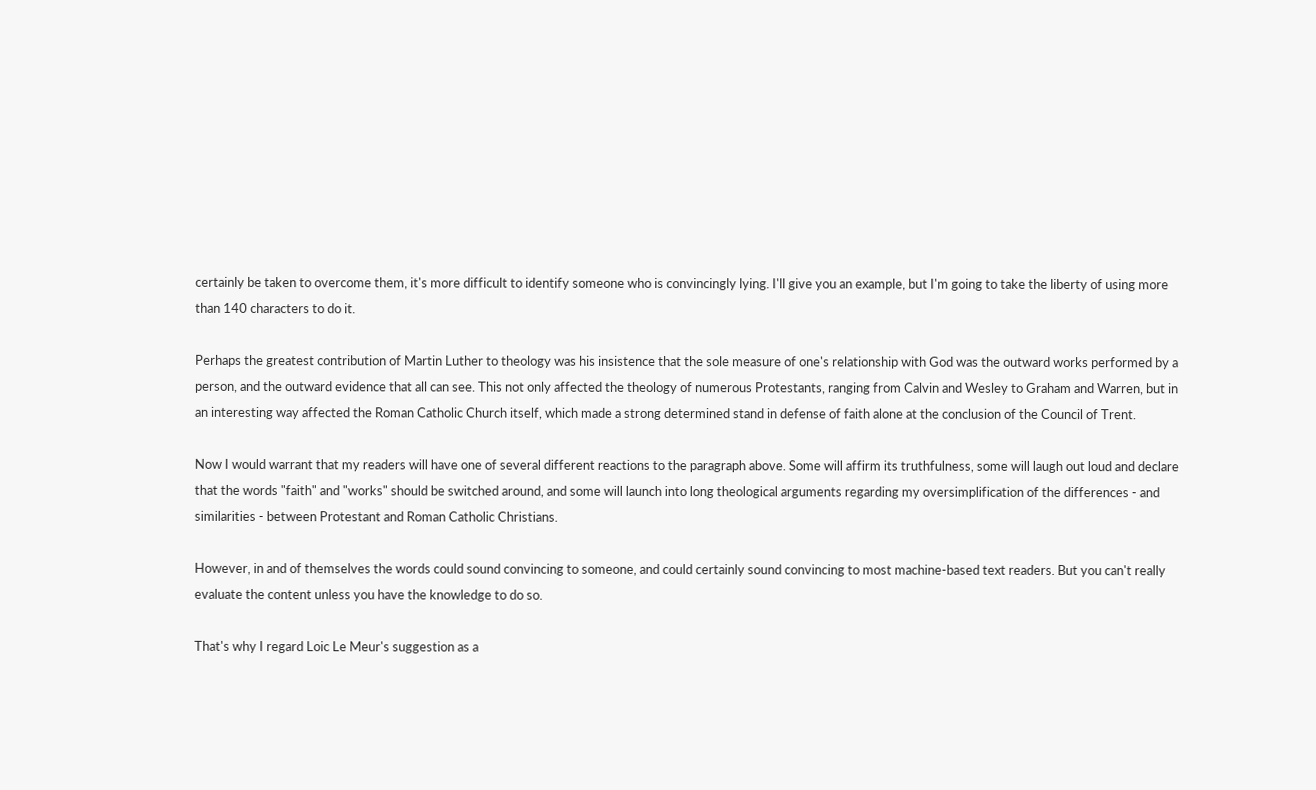certainly be taken to overcome them, it's more difficult to identify someone who is convincingly lying. I'll give you an example, but I'm going to take the liberty of using more than 140 characters to do it.

Perhaps the greatest contribution of Martin Luther to theology was his insistence that the sole measure of one's relationship with God was the outward works performed by a person, and the outward evidence that all can see. This not only affected the theology of numerous Protestants, ranging from Calvin and Wesley to Graham and Warren, but in an interesting way affected the Roman Catholic Church itself, which made a strong determined stand in defense of faith alone at the conclusion of the Council of Trent.

Now I would warrant that my readers will have one of several different reactions to the paragraph above. Some will affirm its truthfulness, some will laugh out loud and declare that the words "faith" and "works" should be switched around, and some will launch into long theological arguments regarding my oversimplification of the differences - and similarities - between Protestant and Roman Catholic Christians.

However, in and of themselves the words could sound convincing to someone, and could certainly sound convincing to most machine-based text readers. But you can't really evaluate the content unless you have the knowledge to do so.

That's why I regard Loic Le Meur's suggestion as a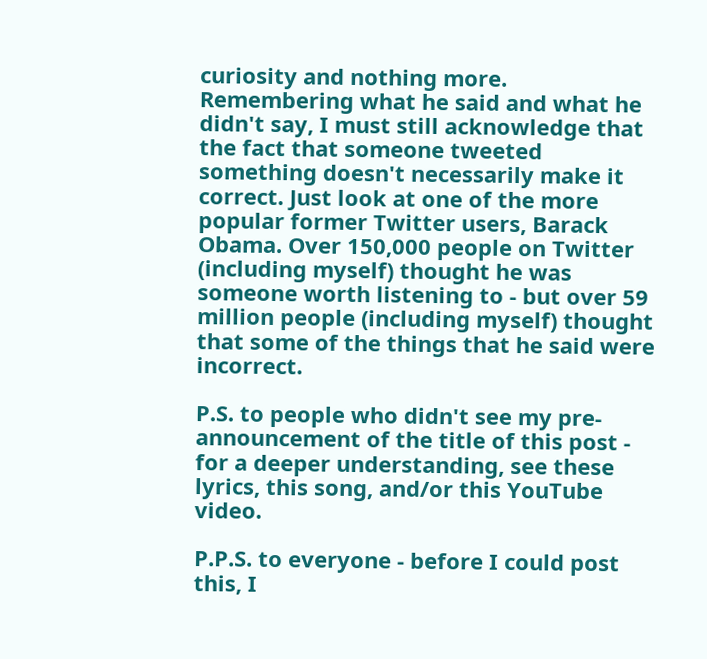curiosity and nothing more. Remembering what he said and what he didn't say, I must still acknowledge that the fact that someone tweeted something doesn't necessarily make it correct. Just look at one of the more popular former Twitter users, Barack Obama. Over 150,000 people on Twitter (including myself) thought he was someone worth listening to - but over 59 million people (including myself) thought that some of the things that he said were incorrect.

P.S. to people who didn't see my pre-announcement of the title of this post - for a deeper understanding, see these lyrics, this song, and/or this YouTube video.

P.P.S. to everyone - before I could post this, I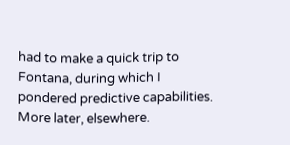had to make a quick trip to Fontana, during which I pondered predictive capabilities. More later, elsewhere.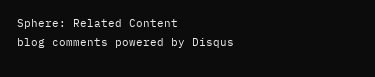Sphere: Related Content
blog comments powered by Disqus